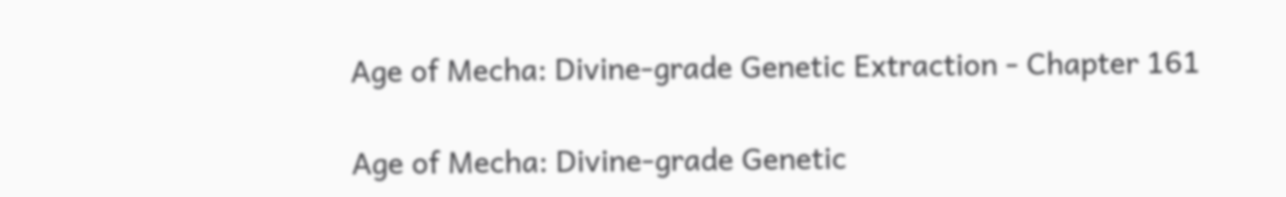Age of Mecha: Divine-grade Genetic Extraction - Chapter 161

Age of Mecha: Divine-grade Genetic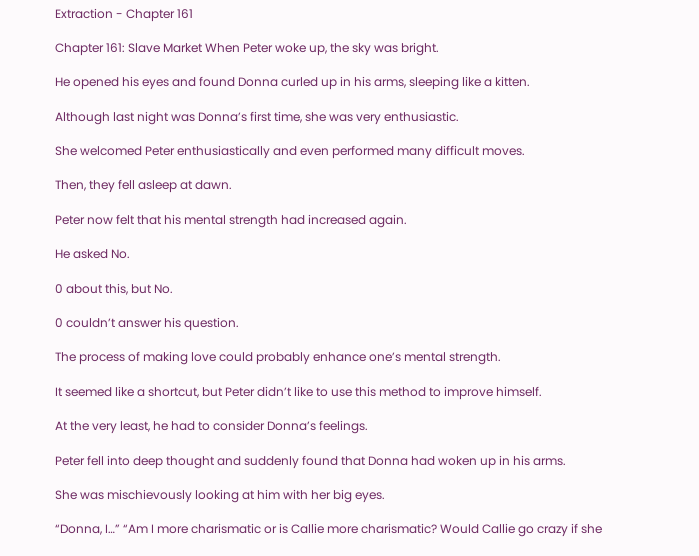Extraction - Chapter 161

Chapter 161: Slave Market When Peter woke up, the sky was bright.

He opened his eyes and found Donna curled up in his arms, sleeping like a kitten.

Although last night was Donna’s first time, she was very enthusiastic.

She welcomed Peter enthusiastically and even performed many difficult moves.

Then, they fell asleep at dawn.

Peter now felt that his mental strength had increased again.

He asked No.

0 about this, but No.

0 couldn’t answer his question.

The process of making love could probably enhance one’s mental strength.

It seemed like a shortcut, but Peter didn’t like to use this method to improve himself.

At the very least, he had to consider Donna’s feelings.

Peter fell into deep thought and suddenly found that Donna had woken up in his arms.

She was mischievously looking at him with her big eyes.

“Donna, I…” “Am I more charismatic or is Callie more charismatic? Would Callie go crazy if she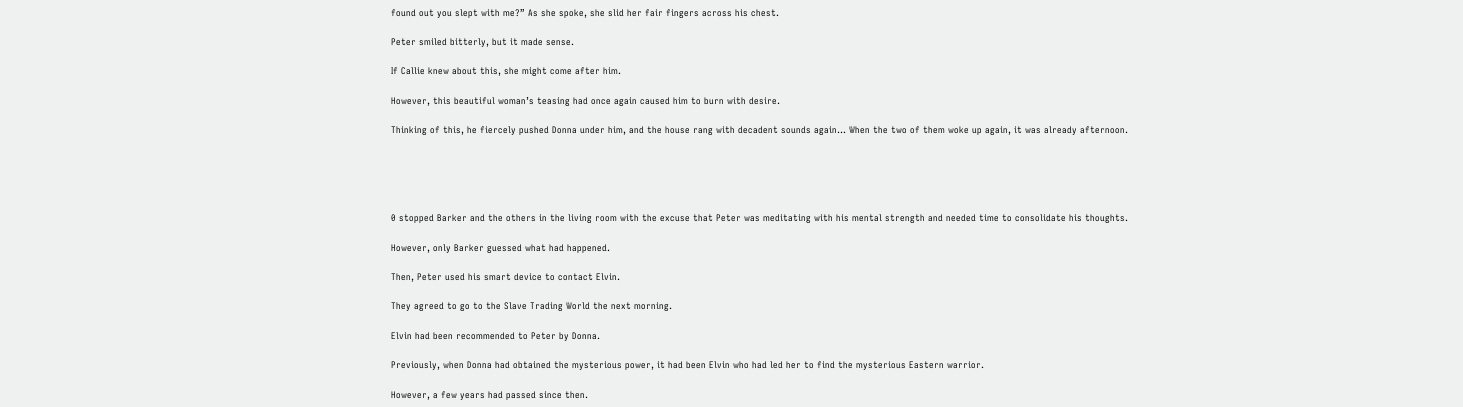found out you slept with me?” As she spoke, she slid her fair fingers across his chest.

Peter smiled bitterly, but it made sense.

If Callie knew about this, she might come after him.

However, this beautiful woman’s teasing had once again caused him to burn with desire.

Thinking of this, he fiercely pushed Donna under him, and the house rang with decadent sounds again… When the two of them woke up again, it was already afternoon.





0 stopped Barker and the others in the living room with the excuse that Peter was meditating with his mental strength and needed time to consolidate his thoughts.

However, only Barker guessed what had happened.

Then, Peter used his smart device to contact Elvin.

They agreed to go to the Slave Trading World the next morning.

Elvin had been recommended to Peter by Donna.

Previously, when Donna had obtained the mysterious power, it had been Elvin who had led her to find the mysterious Eastern warrior.

However, a few years had passed since then.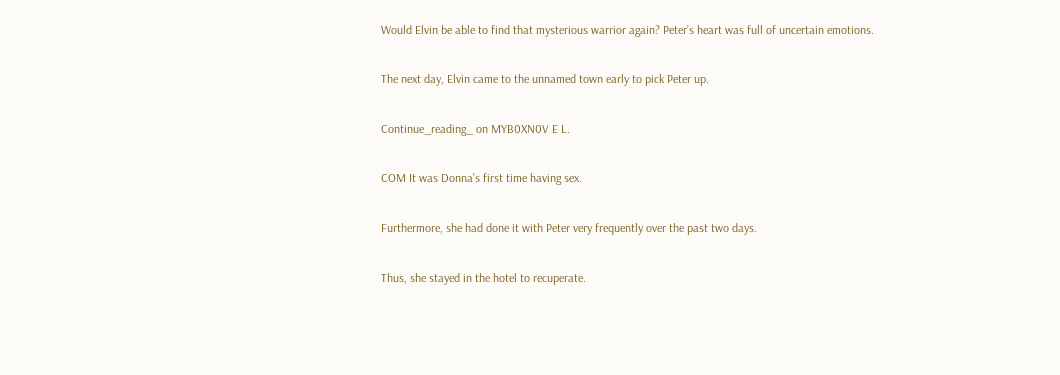Would Elvin be able to find that mysterious warrior again? Peter’s heart was full of uncertain emotions.

The next day, Elvin came to the unnamed town early to pick Peter up.

Continue_reading_ on MYB0XN0V E L.

COM It was Donna’s first time having sex.

Furthermore, she had done it with Peter very frequently over the past two days.

Thus, she stayed in the hotel to recuperate.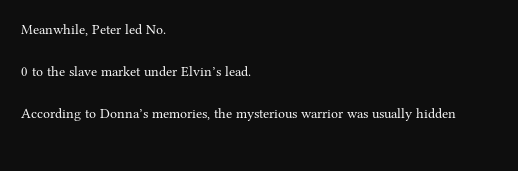Meanwhile, Peter led No.

0 to the slave market under Elvin’s lead.

According to Donna’s memories, the mysterious warrior was usually hidden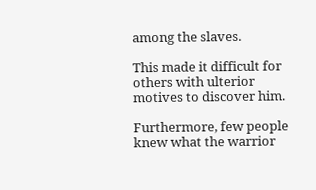among the slaves.

This made it difficult for others with ulterior motives to discover him.

Furthermore, few people knew what the warrior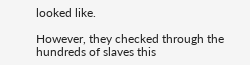looked like.

However, they checked through the hundreds of slaves this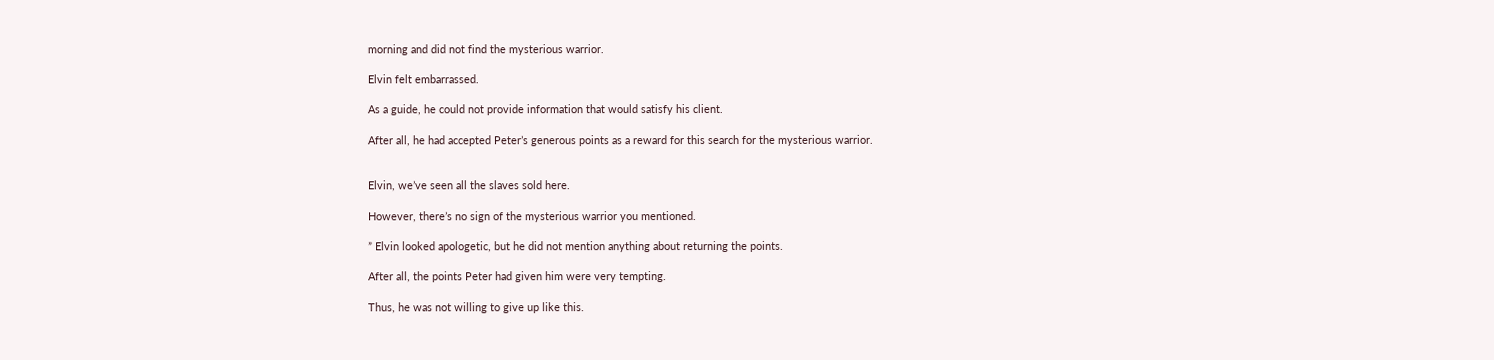morning and did not find the mysterious warrior.

Elvin felt embarrassed.

As a guide, he could not provide information that would satisfy his client.

After all, he had accepted Peter’s generous points as a reward for this search for the mysterious warrior.


Elvin, we’ve seen all the slaves sold here.

However, there’s no sign of the mysterious warrior you mentioned.

” Elvin looked apologetic, but he did not mention anything about returning the points.

After all, the points Peter had given him were very tempting.

Thus, he was not willing to give up like this.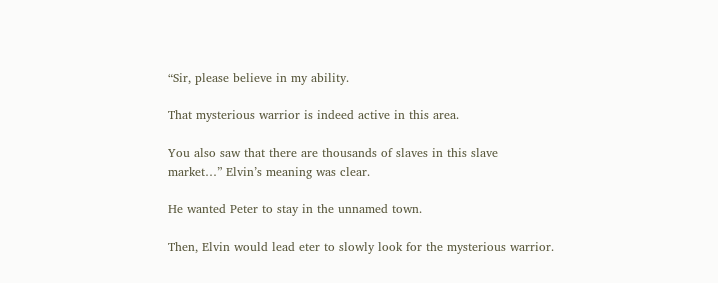“Sir, please believe in my ability.

That mysterious warrior is indeed active in this area.

You also saw that there are thousands of slaves in this slave market…” Elvin’s meaning was clear.

He wanted Peter to stay in the unnamed town.

Then, Elvin would lead eter to slowly look for the mysterious warrior.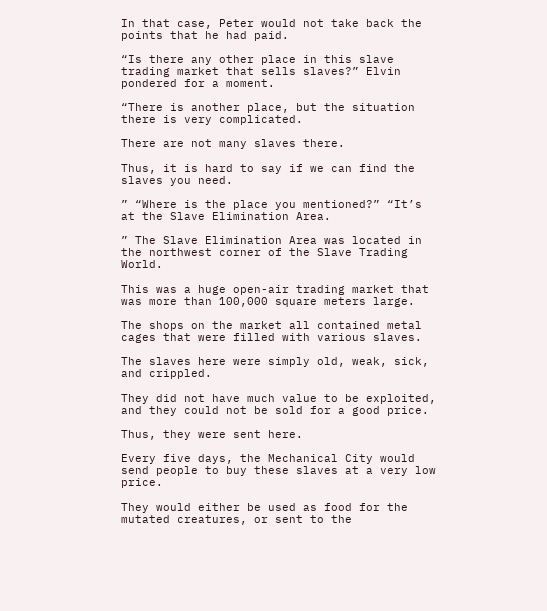In that case, Peter would not take back the points that he had paid.

“Is there any other place in this slave trading market that sells slaves?” Elvin pondered for a moment.

“There is another place, but the situation there is very complicated.

There are not many slaves there.

Thus, it is hard to say if we can find the slaves you need.

” “Where is the place you mentioned?” “It’s at the Slave Elimination Area.

” The Slave Elimination Area was located in the northwest corner of the Slave Trading World.

This was a huge open-air trading market that was more than 100,000 square meters large.

The shops on the market all contained metal cages that were filled with various slaves.

The slaves here were simply old, weak, sick, and crippled.

They did not have much value to be exploited, and they could not be sold for a good price.

Thus, they were sent here.

Every five days, the Mechanical City would send people to buy these slaves at a very low price.

They would either be used as food for the mutated creatures, or sent to the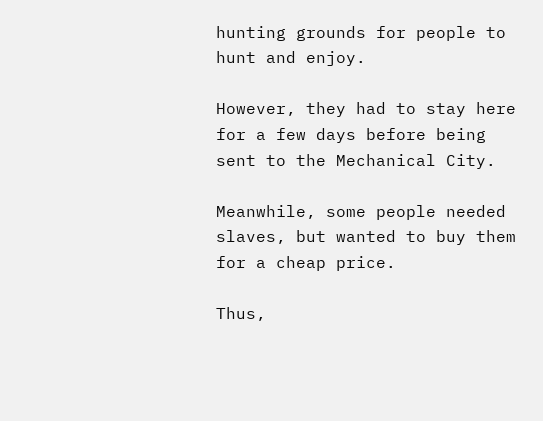hunting grounds for people to hunt and enjoy.

However, they had to stay here for a few days before being sent to the Mechanical City.

Meanwhile, some people needed slaves, but wanted to buy them for a cheap price.

Thus,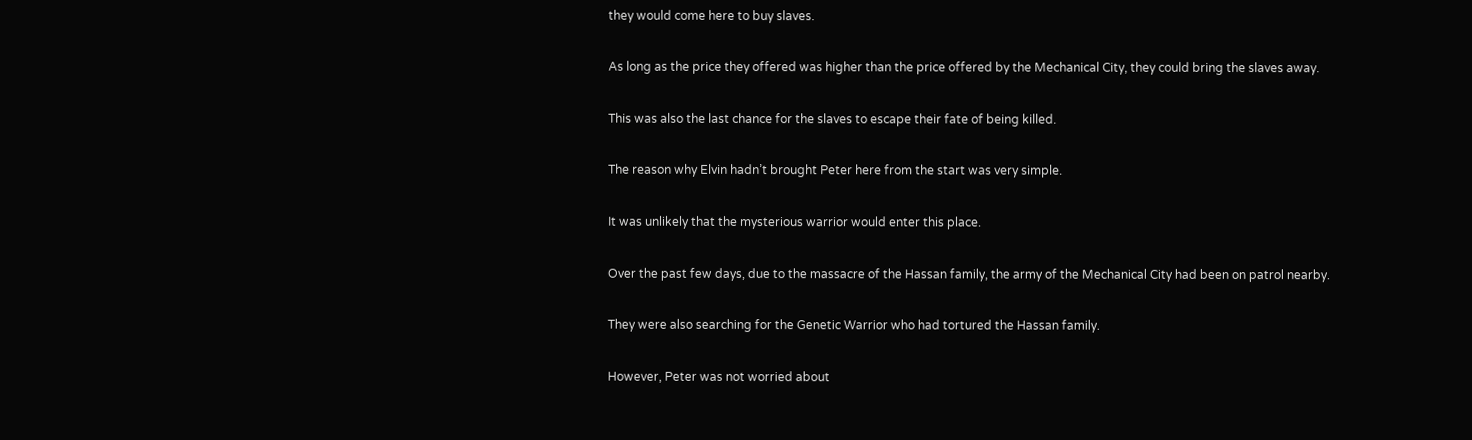they would come here to buy slaves.

As long as the price they offered was higher than the price offered by the Mechanical City, they could bring the slaves away.

This was also the last chance for the slaves to escape their fate of being killed.

The reason why Elvin hadn’t brought Peter here from the start was very simple.

It was unlikely that the mysterious warrior would enter this place.

Over the past few days, due to the massacre of the Hassan family, the army of the Mechanical City had been on patrol nearby.

They were also searching for the Genetic Warrior who had tortured the Hassan family.

However, Peter was not worried about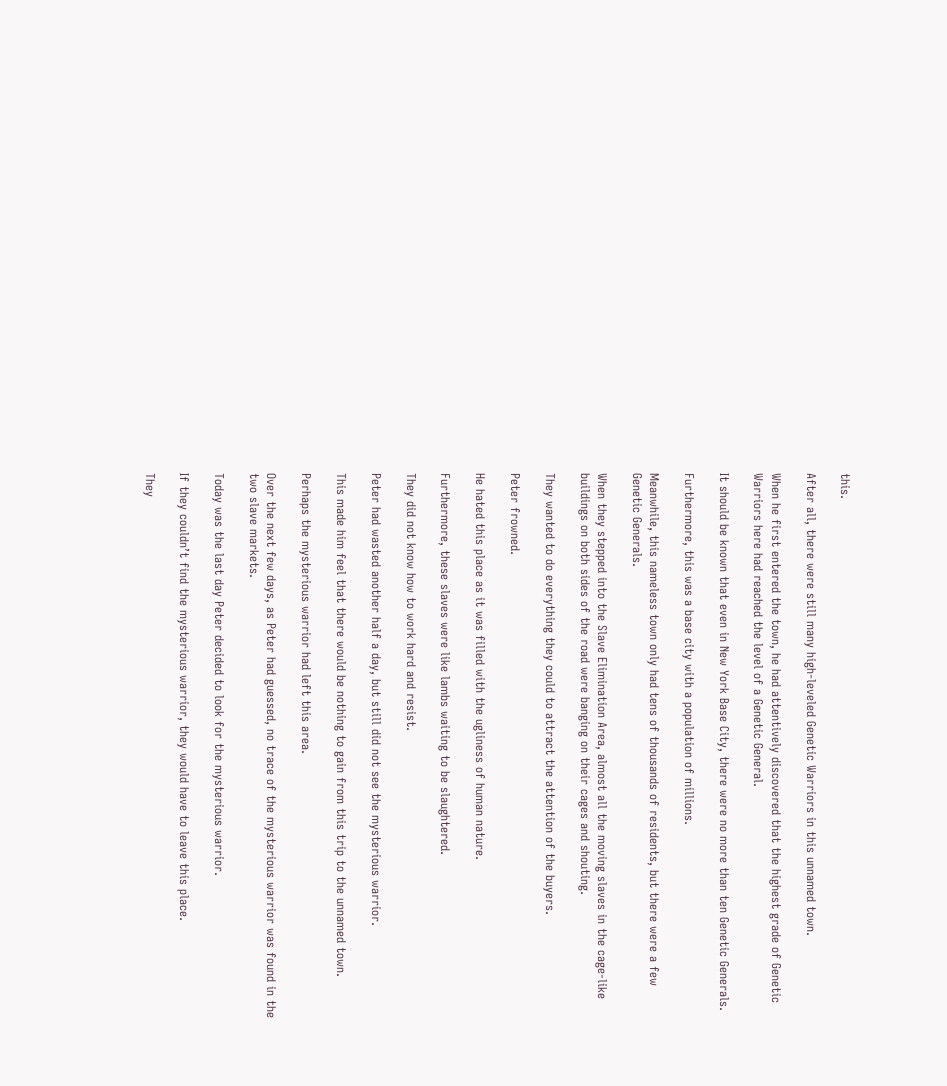this.

After all, there were still many high-leveled Genetic Warriors in this unnamed town.

When he first entered the town, he had attentively discovered that the highest grade of Genetic Warriors here had reached the level of a Genetic General.

It should be known that even in New York Base City, there were no more than ten Genetic Generals.

Furthermore, this was a base city with a population of millions.

Meanwhile, this nameless town only had tens of thousands of residents, but there were a few Genetic Generals.

When they stepped into the Slave Elimination Area, almost all the moving slaves in the cage-like buildings on both sides of the road were banging on their cages and shouting.

They wanted to do everything they could to attract the attention of the buyers.

Peter frowned.

He hated this place as it was filled with the ugliness of human nature.

Furthermore, these slaves were like lambs waiting to be slaughtered.

They did not know how to work hard and resist.

Peter had wasted another half a day, but still did not see the mysterious warrior.

This made him feel that there would be nothing to gain from this trip to the unnamed town.

Perhaps the mysterious warrior had left this area.

Over the next few days, as Peter had guessed, no trace of the mysterious warrior was found in the two slave markets.

Today was the last day Peter decided to look for the mysterious warrior.

If they couldn’t find the mysterious warrior, they would have to leave this place.

They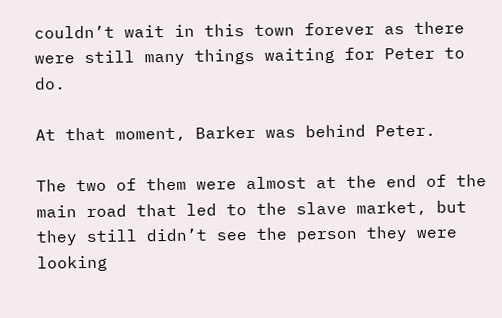couldn’t wait in this town forever as there were still many things waiting for Peter to do.

At that moment, Barker was behind Peter.

The two of them were almost at the end of the main road that led to the slave market, but they still didn’t see the person they were looking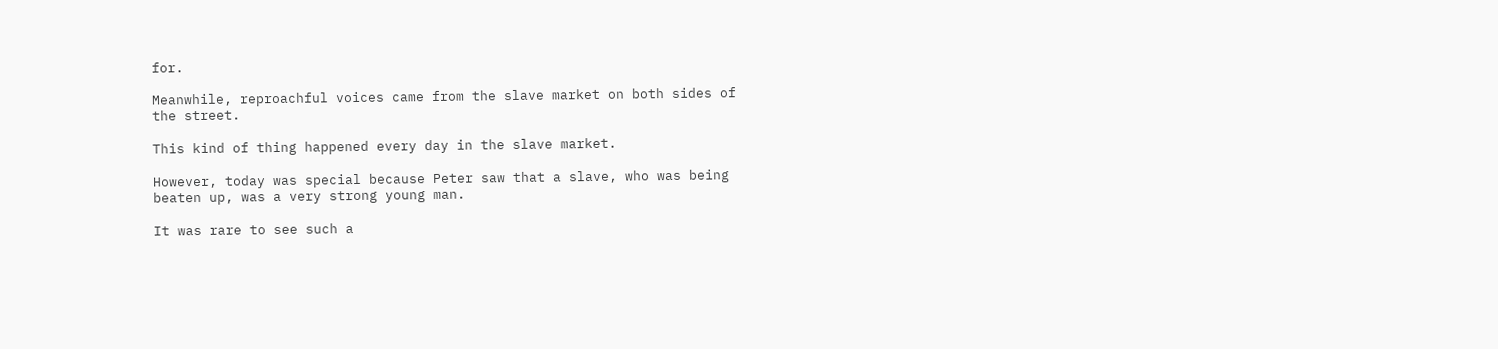for.

Meanwhile, reproachful voices came from the slave market on both sides of the street.

This kind of thing happened every day in the slave market.

However, today was special because Peter saw that a slave, who was being beaten up, was a very strong young man.

It was rare to see such a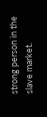strong person in the slave market.